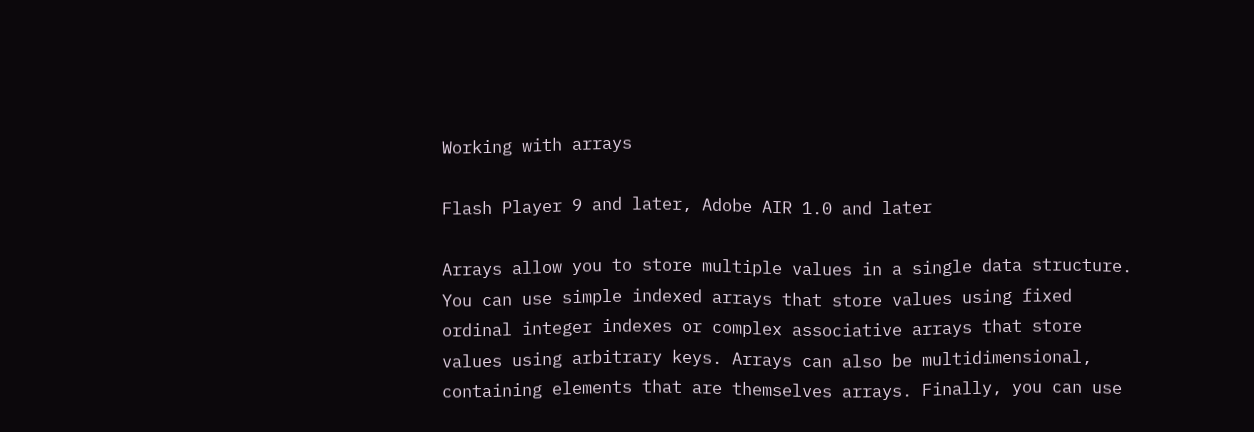Working with arrays

Flash Player 9 and later, Adobe AIR 1.0 and later

Arrays allow you to store multiple values in a single data structure. You can use simple indexed arrays that store values using fixed ordinal integer indexes or complex associative arrays that store values using arbitrary keys. Arrays can also be multidimensional, containing elements that are themselves arrays. Finally, you can use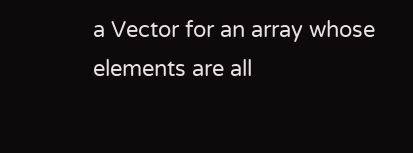a Vector for an array whose elements are all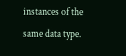instances of the same data type.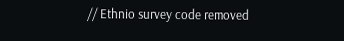// Ethnio survey code removed